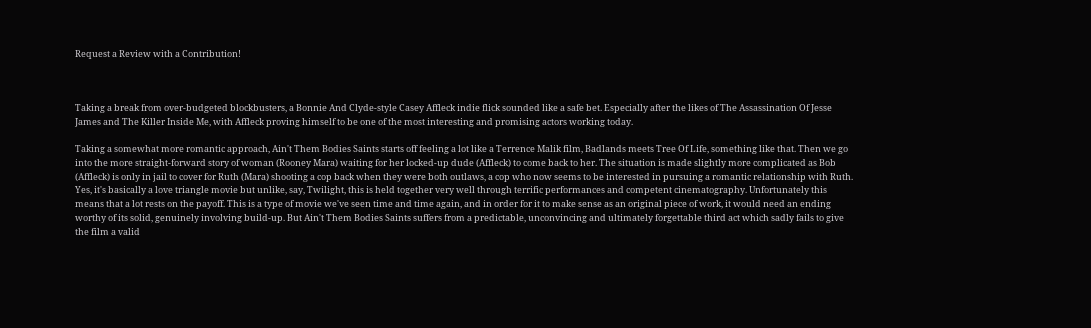Request a Review with a Contribution!



Taking a break from over-budgeted blockbusters, a Bonnie And Clyde-style Casey Affleck indie flick sounded like a safe bet. Especially after the likes of The Assassination Of Jesse James and The Killer Inside Me, with Affleck proving himself to be one of the most interesting and promising actors working today.

Taking a somewhat more romantic approach, Ain't Them Bodies Saints starts off feeling a lot like a Terrence Malik film, Badlands meets Tree Of Life, something like that. Then we go into the more straight-forward story of woman (Rooney Mara) waiting for her locked-up dude (Affleck) to come back to her. The situation is made slightly more complicated as Bob (Affleck) is only in jail to cover for Ruth (Mara) shooting a cop back when they were both outlaws, a cop who now seems to be interested in pursuing a romantic relationship with Ruth. Yes, it's basically a love triangle movie but unlike, say, Twilight, this is held together very well through terrific performances and competent cinematography. Unfortunately this means that a lot rests on the payoff. This is a type of movie we've seen time and time again, and in order for it to make sense as an original piece of work, it would need an ending worthy of its solid, genuinely involving build-up. But Ain't Them Bodies Saints suffers from a predictable, unconvincing and ultimately forgettable third act which sadly fails to give the film a valid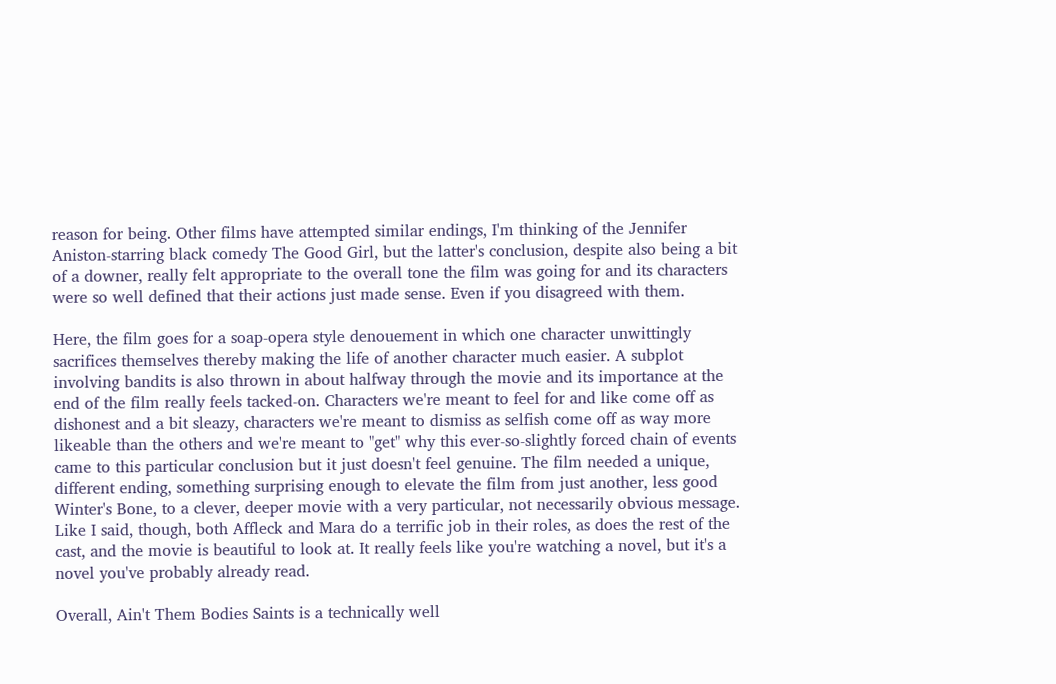reason for being. Other films have attempted similar endings, I'm thinking of the Jennifer Aniston-starring black comedy The Good Girl, but the latter's conclusion, despite also being a bit of a downer, really felt appropriate to the overall tone the film was going for and its characters were so well defined that their actions just made sense. Even if you disagreed with them.

Here, the film goes for a soap-opera style denouement in which one character unwittingly sacrifices themselves thereby making the life of another character much easier. A subplot involving bandits is also thrown in about halfway through the movie and its importance at the end of the film really feels tacked-on. Characters we're meant to feel for and like come off as dishonest and a bit sleazy, characters we're meant to dismiss as selfish come off as way more likeable than the others and we're meant to "get" why this ever-so-slightly forced chain of events came to this particular conclusion but it just doesn't feel genuine. The film needed a unique, different ending, something surprising enough to elevate the film from just another, less good Winter's Bone, to a clever, deeper movie with a very particular, not necessarily obvious message. Like I said, though, both Affleck and Mara do a terrific job in their roles, as does the rest of the cast, and the movie is beautiful to look at. It really feels like you're watching a novel, but it's a novel you've probably already read.

Overall, Ain't Them Bodies Saints is a technically well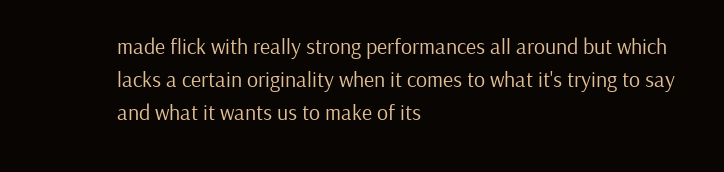made flick with really strong performances all around but which lacks a certain originality when it comes to what it's trying to say and what it wants us to make of its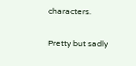characters.

Pretty but sadly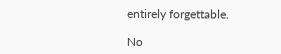entirely forgettable.

No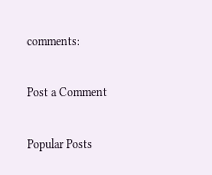comments:

Post a Comment

Popular Posts